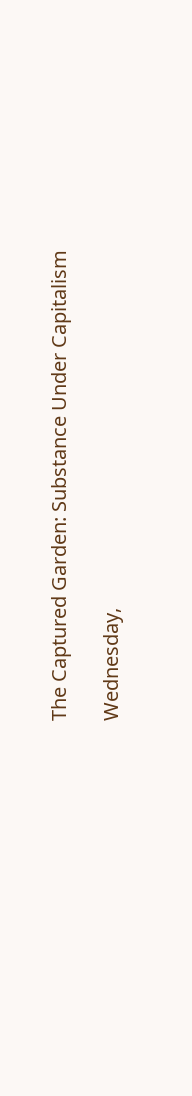The Captured Garden: Substance Under Capitalism

Wednesday,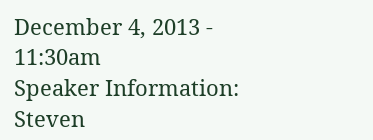December 4, 2013 - 11:30am
Speaker Information:
Steven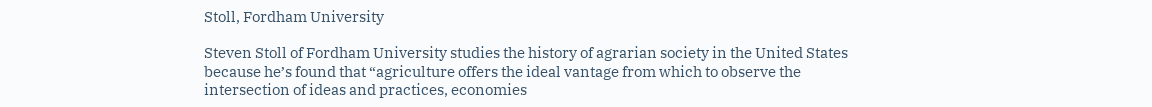Stoll, Fordham University

Steven Stoll of Fordham University studies the history of agrarian society in the United States because he’s found that “agriculture offers the ideal vantage from which to observe the intersection of ideas and practices, economies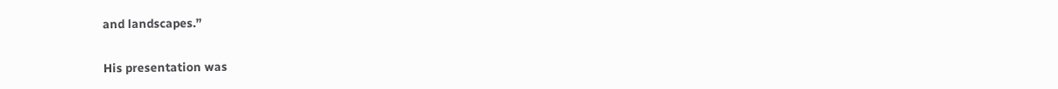and landscapes.”

His presentation was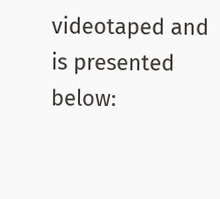videotaped and is presented below: